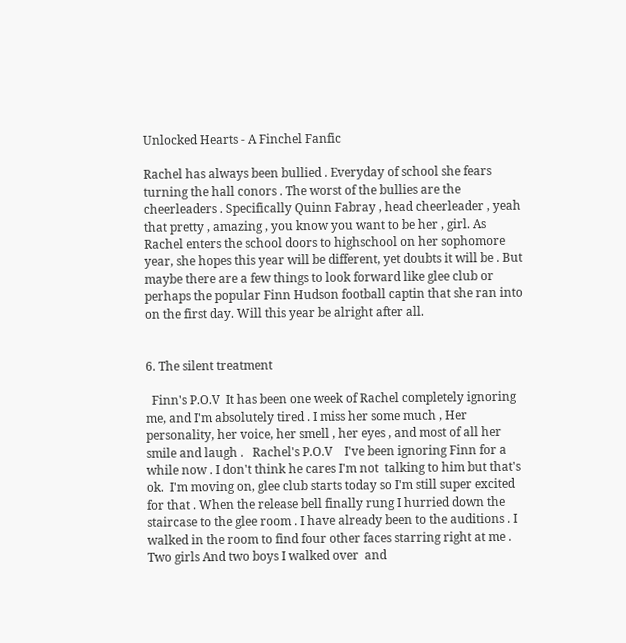Unlocked Hearts - A Finchel Fanfic

Rachel has always been bullied . Everyday of school she fears turning the hall conors . The worst of the bullies are the cheerleaders . Specifically Quinn Fabray , head cheerleader , yeah that pretty , amazing , you know you want to be her , girl. As Rachel enters the school doors to highschool on her sophomore year, she hopes this year will be different, yet doubts it will be . But maybe there are a few things to look forward like glee club or perhaps the popular Finn Hudson football captin that she ran into on the first day. Will this year be alright after all.


6. The silent treatment

  Finn's P.O.V  It has been one week of Rachel completely ignoring me, and I'm absolutely tired . I miss her some much , Her personality, her voice, her smell , her eyes , and most of all her smile and laugh .   Rachel's P.O.V    I've been ignoring Finn for a while now . I don't think he cares I'm not  talking to him but that's ok.  I'm moving on, glee club starts today so I'm still super excited for that . When the release bell finally rung I hurried down the staircase to the glee room . I have already been to the auditions . I walked in the room to find four other faces starring right at me . Two girls And two boys I walked over  and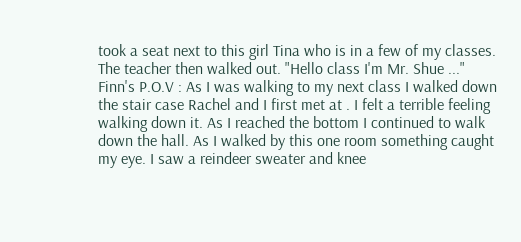took a seat next to this girl Tina who is in a few of my classes. The teacher then walked out. "Hello class I'm Mr. Shue ..."   Finn's P.O.V : As I was walking to my next class I walked down the stair case Rachel and I first met at . I felt a terrible feeling walking down it. As I reached the bottom I continued to walk down the hall. As I walked by this one room something caught my eye. I saw a reindeer sweater and knee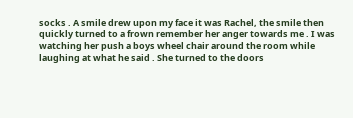socks . A smile drew upon my face it was Rachel, the smile then quickly turned to a frown remember her anger towards me . I was watching her push a boys wheel chair around the room while laughing at what he said . She turned to the doors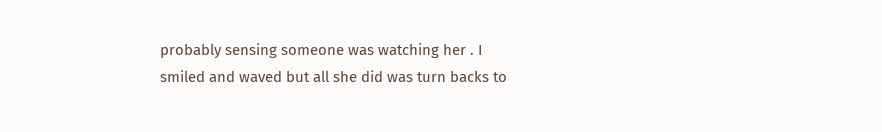probably sensing someone was watching her . I smiled and waved but all she did was turn backs to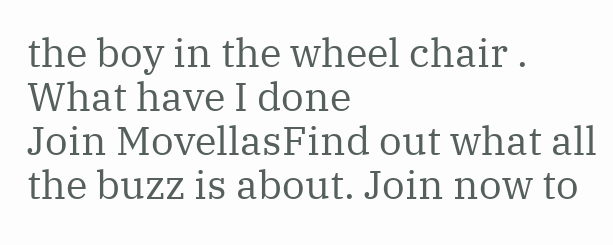the boy in the wheel chair . What have I done
Join MovellasFind out what all the buzz is about. Join now to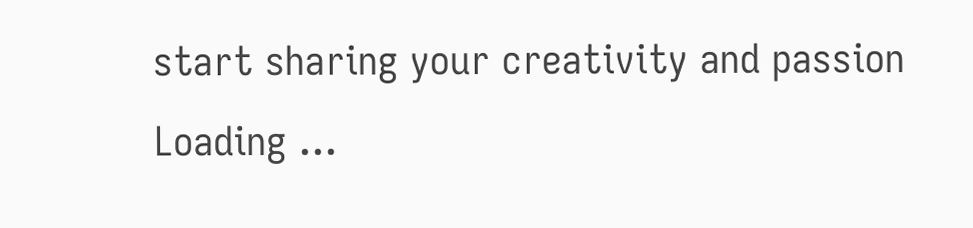start sharing your creativity and passion
Loading ...